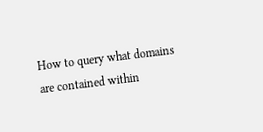How to query what domains are contained within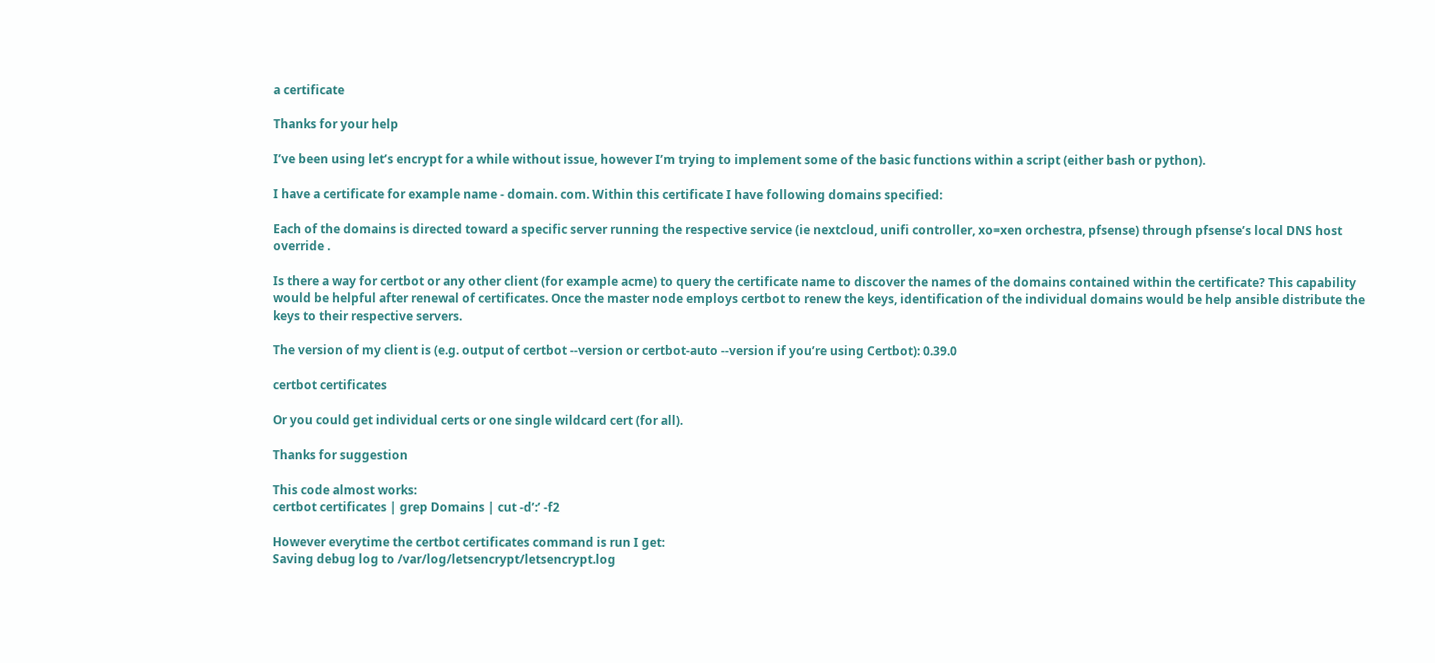a certificate

Thanks for your help

I’ve been using let’s encrypt for a while without issue, however I’m trying to implement some of the basic functions within a script (either bash or python).

I have a certificate for example name - domain. com. Within this certificate I have following domains specified:

Each of the domains is directed toward a specific server running the respective service (ie nextcloud, unifi controller, xo=xen orchestra, pfsense) through pfsense’s local DNS host override .

Is there a way for certbot or any other client (for example acme) to query the certificate name to discover the names of the domains contained within the certificate? This capability would be helpful after renewal of certificates. Once the master node employs certbot to renew the keys, identification of the individual domains would be help ansible distribute the keys to their respective servers.

The version of my client is (e.g. output of certbot --version or certbot-auto --version if you’re using Certbot): 0.39.0

certbot certificates

Or you could get individual certs or one single wildcard cert (for all).

Thanks for suggestion

This code almost works:
certbot certificates | grep Domains | cut -d’:’ -f2

However everytime the certbot certificates command is run I get:
Saving debug log to /var/log/letsencrypt/letsencrypt.log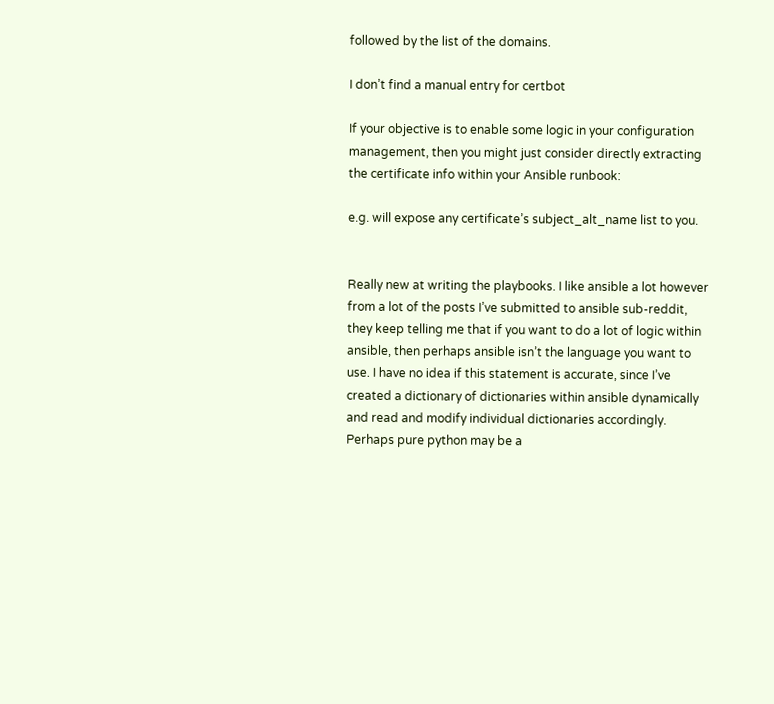followed by the list of the domains.

I don’t find a manual entry for certbot

If your objective is to enable some logic in your configuration management, then you might just consider directly extracting the certificate info within your Ansible runbook:

e.g. will expose any certificate’s subject_alt_name list to you.


Really new at writing the playbooks. I like ansible a lot however from a lot of the posts I’ve submitted to ansible sub-reddit, they keep telling me that if you want to do a lot of logic within ansible, then perhaps ansible isn’t the language you want to use. I have no idea if this statement is accurate, since I’ve created a dictionary of dictionaries within ansible dynamically and read and modify individual dictionaries accordingly. Perhaps pure python may be a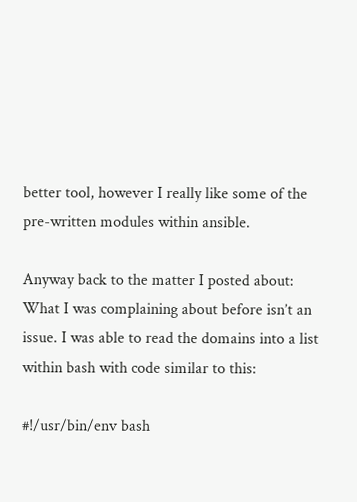better tool, however I really like some of the pre-written modules within ansible.

Anyway back to the matter I posted about:
What I was complaining about before isn’t an issue. I was able to read the domains into a list within bash with code similar to this:

#!/usr/bin/env bash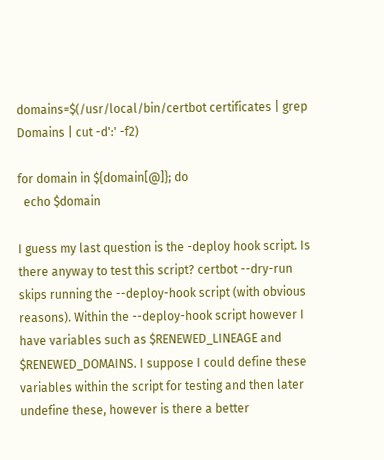domains=$(/usr/local/bin/certbot certificates | grep Domains | cut -d':' -f2)

for domain in ${domain[@]}; do
  echo $domain

I guess my last question is the -deploy hook script. Is there anyway to test this script? certbot --dry-run skips running the --deploy-hook script (with obvious reasons). Within the --deploy-hook script however I have variables such as $RENEWED_LINEAGE and $RENEWED_DOMAINS. I suppose I could define these variables within the script for testing and then later undefine these, however is there a better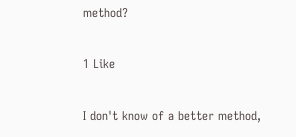method?

1 Like

I don't know of a better method,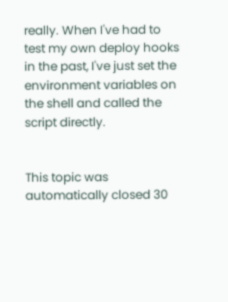really. When I've had to test my own deploy hooks in the past, I've just set the environment variables on the shell and called the script directly.


This topic was automatically closed 30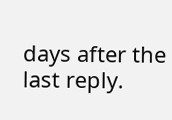days after the last reply.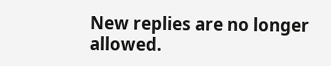New replies are no longer allowed.